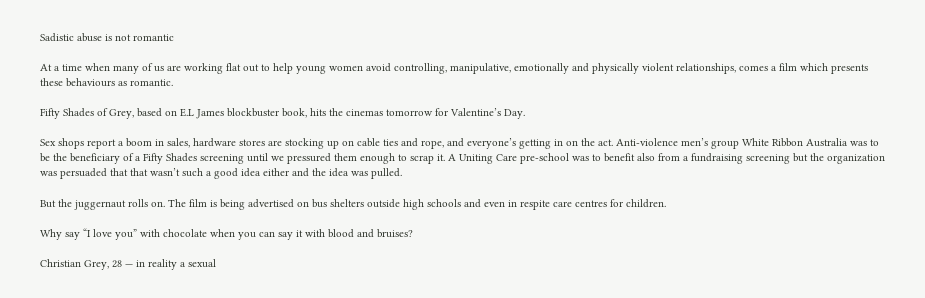Sadistic abuse is not romantic

At a time when many of us are working flat out to help young women avoid controlling, manipulative, emotionally and physically violent relationships, comes a film which presents these behaviours as romantic.

Fifty Shades of Grey, based on E.L James blockbuster book, hits the cinemas tomorrow for Valentine’s Day.

Sex shops report a boom in sales, hardware stores are stocking up on cable ties and rope, and everyone’s getting in on the act. Anti-violence men’s group White Ribbon Australia was to be the beneficiary of a Fifty Shades screening until we pressured them enough to scrap it. A Uniting Care pre-school was to benefit also from a fundraising screening but the organization was persuaded that that wasn’t such a good idea either and the idea was pulled.

But the juggernaut rolls on. The film is being advertised on bus shelters outside high schools and even in respite care centres for children.

Why say “I love you” with chocolate when you can say it with blood and bruises?

Christian Grey, 28 — in reality a sexual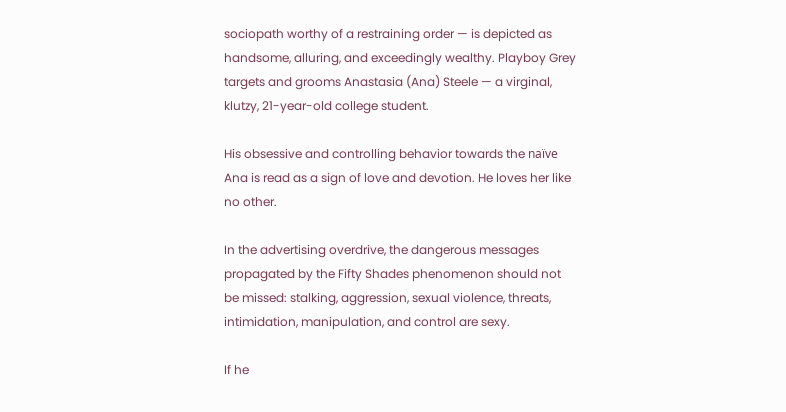sociopath worthy of a restraining order — is depicted as handsome, alluring, and exceedingly wealthy. Playboy Grey targets and grooms Anastasia (Ana) Steele — a virginal, klutzy, 21-year-old college student.

His obsessive and controlling behavior towards the naïve Ana is read as a sign of love and devotion. He loves her like no other.

In the advertising overdrive, the dangerous messages propagated by the Fifty Shades phenomenon should not be missed: stalking, aggression, sexual violence, threats, intimidation, manipulation, and control are sexy.

If he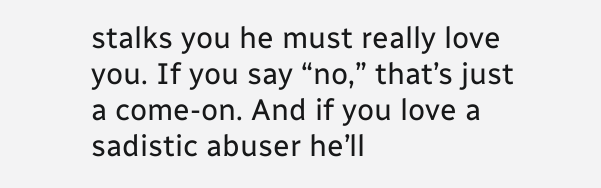stalks you he must really love you. If you say “no,” that’s just a come-on. And if you love a sadistic abuser he’ll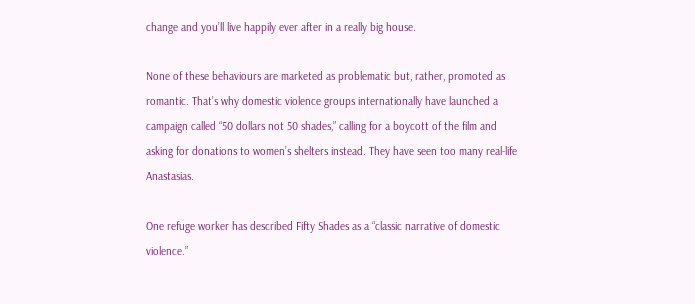change and you’ll live happily ever after in a really big house.

None of these behaviours are marketed as problematic but, rather, promoted as romantic. That’s why domestic violence groups internationally have launched a campaign called “50 dollars not 50 shades,” calling for a boycott of the film and asking for donations to women’s shelters instead. They have seen too many real-life Anastasias.

One refuge worker has described Fifty Shades as a “classic narrative of domestic violence.”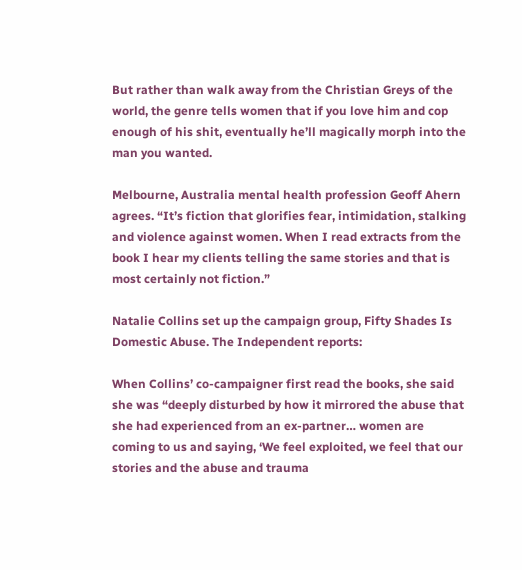But rather than walk away from the Christian Greys of the world, the genre tells women that if you love him and cop enough of his shit, eventually he’ll magically morph into the man you wanted.

Melbourne, Australia mental health profession Geoff Ahern agrees. “It’s fiction that glorifies fear, intimidation, stalking and violence against women. When I read extracts from the book I hear my clients telling the same stories and that is most certainly not fiction.”

Natalie Collins set up the campaign group, Fifty Shades Is Domestic Abuse. The Independent reports:

When Collins’ co-campaigner first read the books, she said she was “deeply disturbed by how it mirrored the abuse that she had experienced from an ex-partner… women are coming to us and saying, ‘We feel exploited, we feel that our stories and the abuse and trauma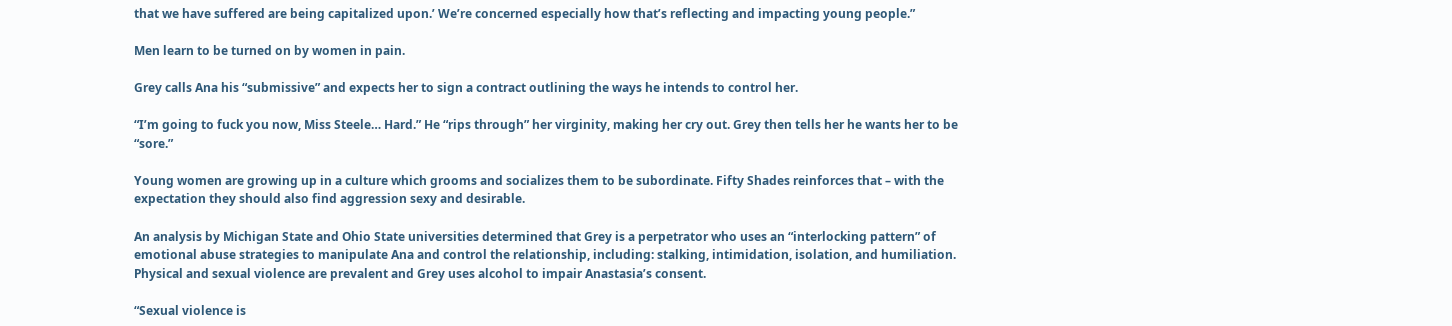that we have suffered are being capitalized upon.’ We’re concerned especially how that’s reflecting and impacting young people.”

Men learn to be turned on by women in pain.

Grey calls Ana his “submissive” and expects her to sign a contract outlining the ways he intends to control her.

“I’m going to fuck you now, Miss Steele… Hard.” He “rips through” her virginity, making her cry out. Grey then tells her he wants her to be “sore.”

Young women are growing up in a culture which grooms and socializes them to be subordinate. Fifty Shades reinforces that – with the expectation they should also find aggression sexy and desirable.

An analysis by Michigan State and Ohio State universities determined that Grey is a perpetrator who uses an “interlocking pattern” of emotional abuse strategies to manipulate Ana and control the relationship, including: stalking, intimidation, isolation, and humiliation. Physical and sexual violence are prevalent and Grey uses alcohol to impair Anastasia’s consent.

“Sexual violence is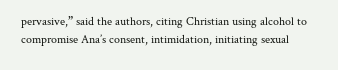pervasive,” said the authors, citing Christian using alcohol to compromise Ana’s consent, intimidation, initiating sexual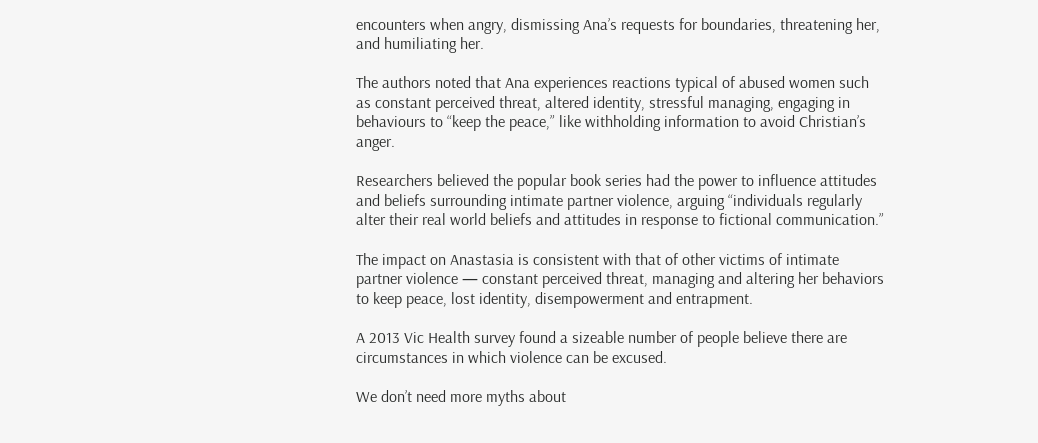encounters when angry, dismissing Ana’s requests for boundaries, threatening her, and humiliating her.

The authors noted that Ana experiences reactions typical of abused women such as constant perceived threat, altered identity, stressful managing, engaging in behaviours to “keep the peace,” like withholding information to avoid Christian’s anger.

Researchers believed the popular book series had the power to influence attitudes and beliefs surrounding intimate partner violence, arguing “individuals regularly alter their real world beliefs and attitudes in response to fictional communication.”

The impact on Anastasia is consistent with that of other victims of intimate partner violence — constant perceived threat, managing and altering her behaviors to keep peace, lost identity, disempowerment and entrapment.

A 2013 Vic Health survey found a sizeable number of people believe there are circumstances in which violence can be excused.

We don’t need more myths about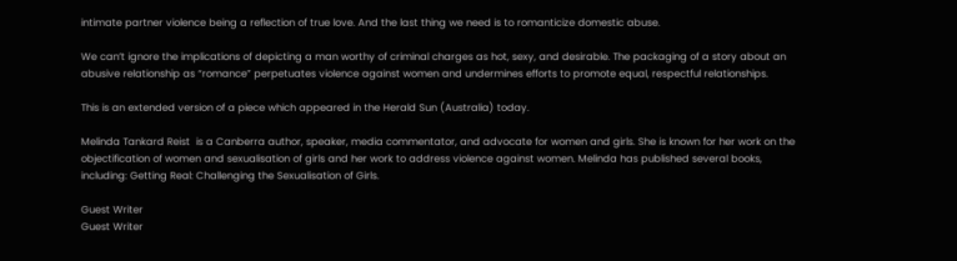intimate partner violence being a reflection of true love. And the last thing we need is to romanticize domestic abuse.

We can’t ignore the implications of depicting a man worthy of criminal charges as hot, sexy, and desirable. The packaging of a story about an abusive relationship as “romance” perpetuates violence against women and undermines efforts to promote equal, respectful relationships.

This is an extended version of a piece which appeared in the Herald Sun (Australia) today.

Melinda Tankard Reist  is a Canberra author, speaker, media commentator, and advocate for women and girls. She is known for her work on the objectification of women and sexualisation of girls and her work to address violence against women. Melinda has published several books, including: Getting Real: Challenging the Sexualisation of Girls.

Guest Writer
Guest Writer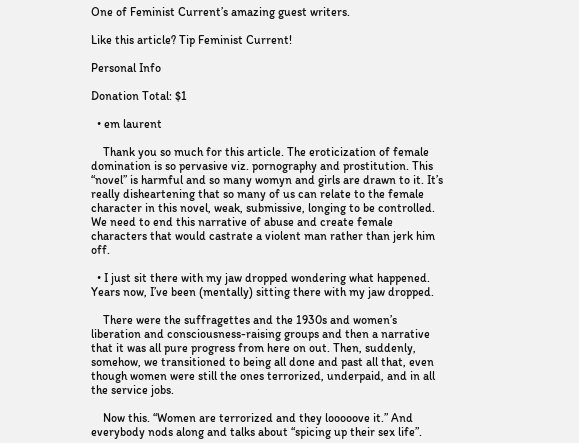One of Feminist Current’s amazing guest writers.

Like this article? Tip Feminist Current!

Personal Info

Donation Total: $1

  • em laurent

    Thank you so much for this article. The eroticization of female domination is so pervasive viz. pornography and prostitution. This “novel” is harmful and so many womyn and girls are drawn to it. It’s really disheartening that so many of us can relate to the female character in this novel, weak, submissive, longing to be controlled. We need to end this narrative of abuse and create female characters that would castrate a violent man rather than jerk him off.

  • I just sit there with my jaw dropped wondering what happened. Years now, I’ve been (mentally) sitting there with my jaw dropped.

    There were the suffragettes and the 1930s and women’s liberation and consciousness-raising groups and then a narrative that it was all pure progress from here on out. Then, suddenly, somehow, we transitioned to being all done and past all that, even though women were still the ones terrorized, underpaid, and in all the service jobs.

    Now this. “Women are terrorized and they looooove it.” And everybody nods along and talks about “spicing up their sex life”.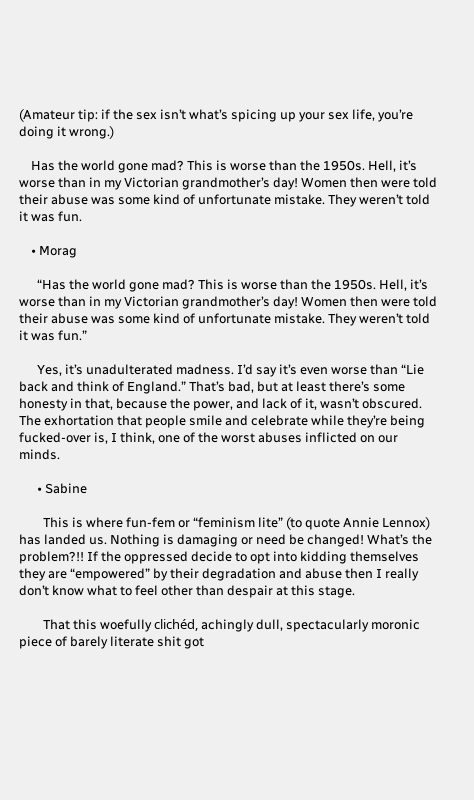(Amateur tip: if the sex isn’t what’s spicing up your sex life, you’re doing it wrong.)

    Has the world gone mad? This is worse than the 1950s. Hell, it’s worse than in my Victorian grandmother’s day! Women then were told their abuse was some kind of unfortunate mistake. They weren’t told it was fun.

    • Morag

      “Has the world gone mad? This is worse than the 1950s. Hell, it’s worse than in my Victorian grandmother’s day! Women then were told their abuse was some kind of unfortunate mistake. They weren’t told it was fun.”

      Yes, it’s unadulterated madness. I’d say it’s even worse than “Lie back and think of England.” That’s bad, but at least there’s some honesty in that, because the power, and lack of it, wasn’t obscured. The exhortation that people smile and celebrate while they’re being fucked-over is, I think, one of the worst abuses inflicted on our minds.

      • Sabine

        This is where fun-fem or “feminism lite” (to quote Annie Lennox) has landed us. Nothing is damaging or need be changed! What’s the problem?!! If the oppressed decide to opt into kidding themselves they are “empowered” by their degradation and abuse then I really don’t know what to feel other than despair at this stage.

        That this woefully clichéd, achingly dull, spectacularly moronic piece of barely literate shit got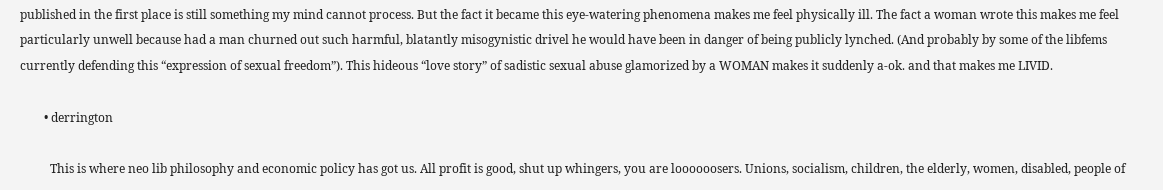published in the first place is still something my mind cannot process. But the fact it became this eye-watering phenomena makes me feel physically ill. The fact a woman wrote this makes me feel particularly unwell because had a man churned out such harmful, blatantly misogynistic drivel he would have been in danger of being publicly lynched. (And probably by some of the libfems currently defending this “expression of sexual freedom”). This hideous “love story” of sadistic sexual abuse glamorized by a WOMAN makes it suddenly a-ok. and that makes me LIVID.

        • derrington

          This is where neo lib philosophy and economic policy has got us. All profit is good, shut up whingers, you are loooooosers. Unions, socialism, children, the elderly, women, disabled, people of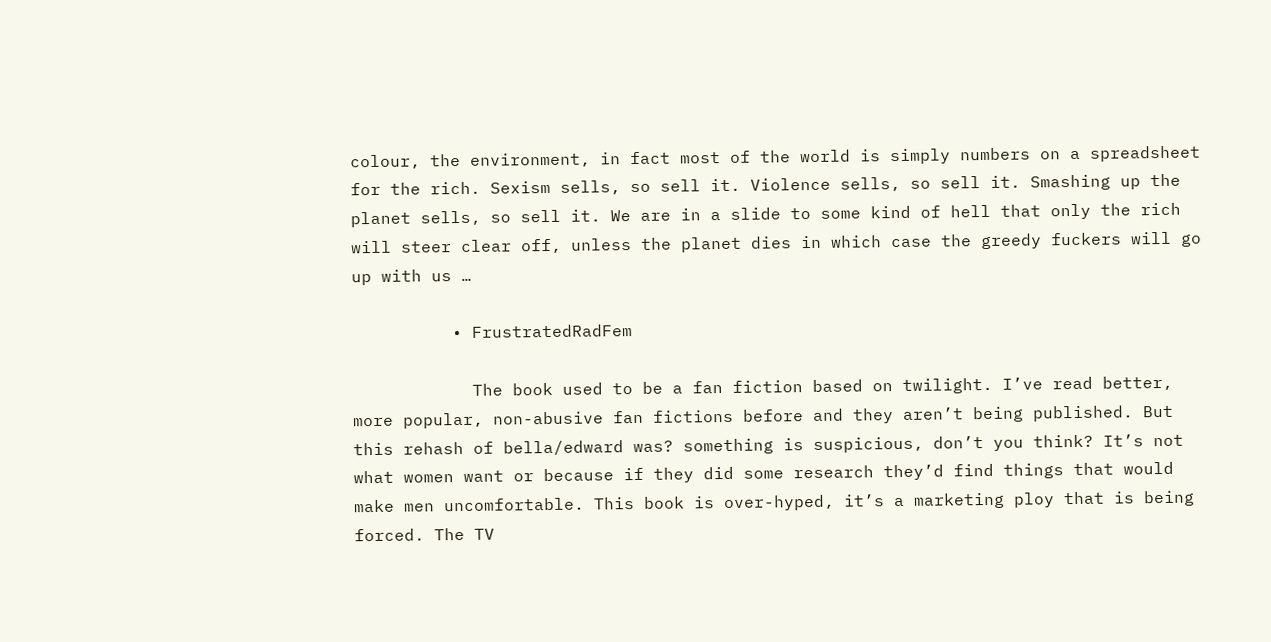colour, the environment, in fact most of the world is simply numbers on a spreadsheet for the rich. Sexism sells, so sell it. Violence sells, so sell it. Smashing up the planet sells, so sell it. We are in a slide to some kind of hell that only the rich will steer clear off, unless the planet dies in which case the greedy fuckers will go up with us …

          • FrustratedRadFem

            The book used to be a fan fiction based on twilight. I’ve read better, more popular, non-abusive fan fictions before and they aren’t being published. But this rehash of bella/edward was? something is suspicious, don’t you think? It’s not what women want or because if they did some research they’d find things that would make men uncomfortable. This book is over-hyped, it’s a marketing ploy that is being forced. The TV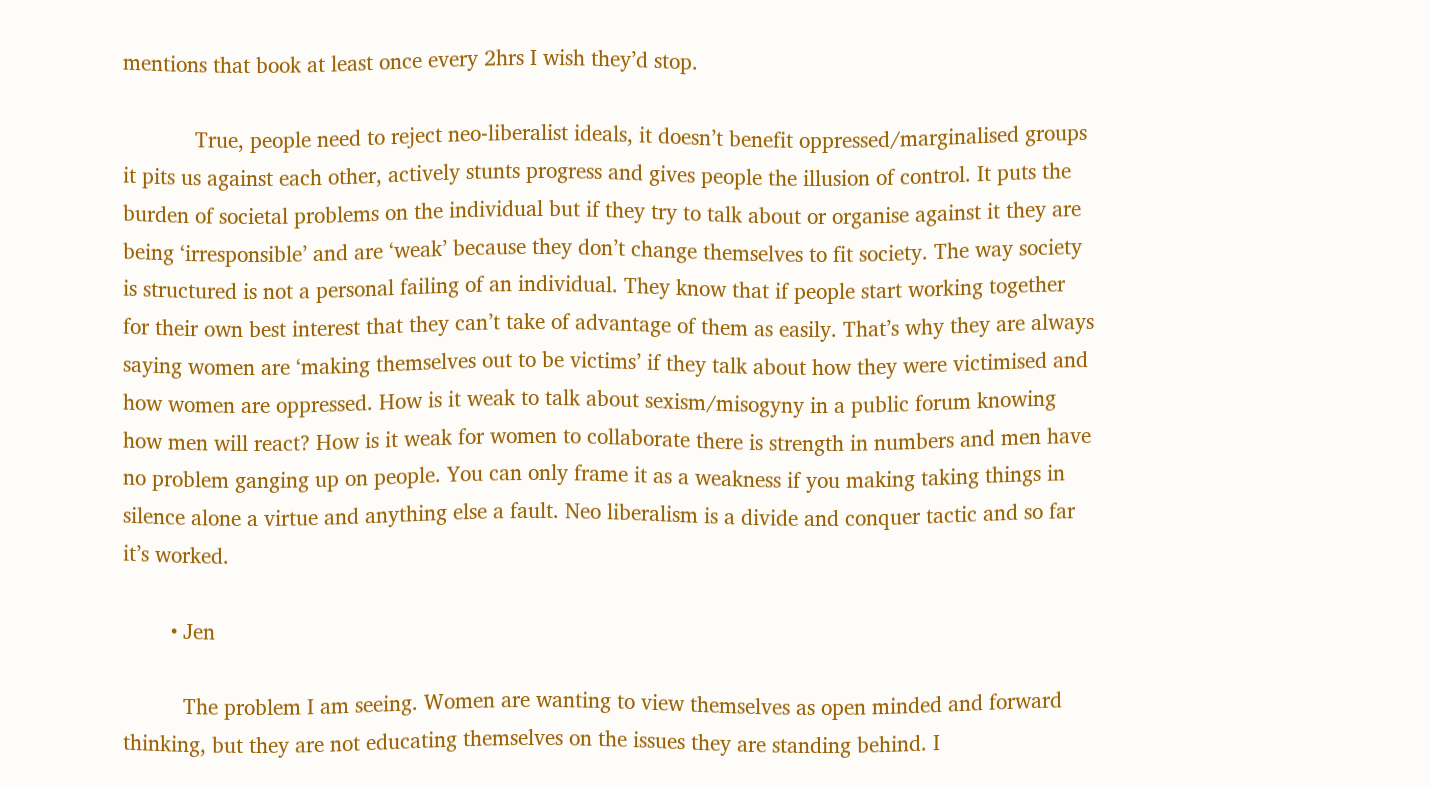mentions that book at least once every 2hrs I wish they’d stop.

            True, people need to reject neo-liberalist ideals, it doesn’t benefit oppressed/marginalised groups it pits us against each other, actively stunts progress and gives people the illusion of control. It puts the burden of societal problems on the individual but if they try to talk about or organise against it they are being ‘irresponsible’ and are ‘weak’ because they don’t change themselves to fit society. The way society is structured is not a personal failing of an individual. They know that if people start working together for their own best interest that they can’t take of advantage of them as easily. That’s why they are always saying women are ‘making themselves out to be victims’ if they talk about how they were victimised and how women are oppressed. How is it weak to talk about sexism/misogyny in a public forum knowing how men will react? How is it weak for women to collaborate there is strength in numbers and men have no problem ganging up on people. You can only frame it as a weakness if you making taking things in silence alone a virtue and anything else a fault. Neo liberalism is a divide and conquer tactic and so far it’s worked.

        • Jen

          The problem I am seeing. Women are wanting to view themselves as open minded and forward thinking, but they are not educating themselves on the issues they are standing behind. I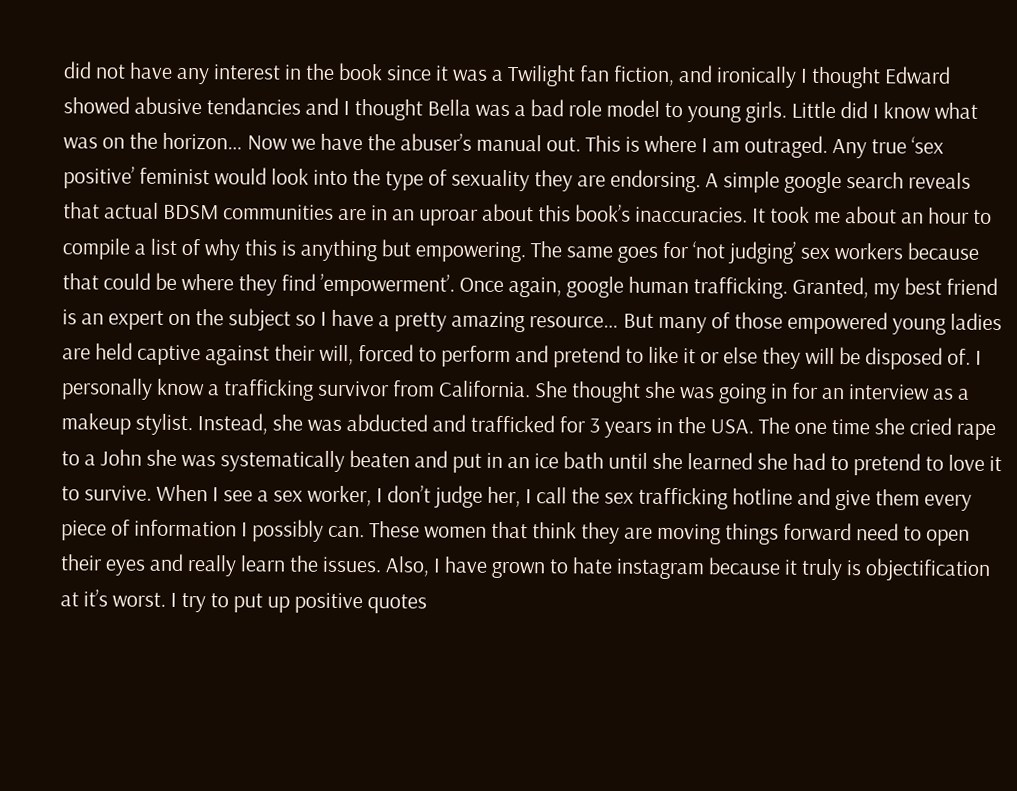did not have any interest in the book since it was a Twilight fan fiction, and ironically I thought Edward showed abusive tendancies and I thought Bella was a bad role model to young girls. Little did I know what was on the horizon… Now we have the abuser’s manual out. This is where I am outraged. Any true ‘sex positive’ feminist would look into the type of sexuality they are endorsing. A simple google search reveals that actual BDSM communities are in an uproar about this book’s inaccuracies. It took me about an hour to compile a list of why this is anything but empowering. The same goes for ‘not judging’ sex workers because that could be where they find ’empowerment’. Once again, google human trafficking. Granted, my best friend is an expert on the subject so I have a pretty amazing resource… But many of those empowered young ladies are held captive against their will, forced to perform and pretend to like it or else they will be disposed of. I personally know a trafficking survivor from California. She thought she was going in for an interview as a makeup stylist. Instead, she was abducted and trafficked for 3 years in the USA. The one time she cried rape to a John she was systematically beaten and put in an ice bath until she learned she had to pretend to love it to survive. When I see a sex worker, I don’t judge her, I call the sex trafficking hotline and give them every piece of information I possibly can. These women that think they are moving things forward need to open their eyes and really learn the issues. Also, I have grown to hate instagram because it truly is objectification at it’s worst. I try to put up positive quotes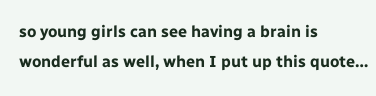so young girls can see having a brain is wonderful as well, when I put up this quote…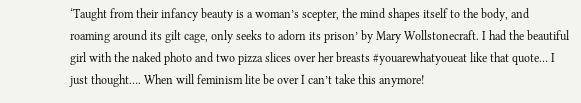‘Taught from their infancy beauty is a woman’s scepter, the mind shapes itself to the body, and roaming around its gilt cage, only seeks to adorn its prison’ by Mary Wollstonecraft. I had the beautiful girl with the naked photo and two pizza slices over her breasts #youarewhatyoueat like that quote… I just thought…. When will feminism lite be over I can’t take this anymore!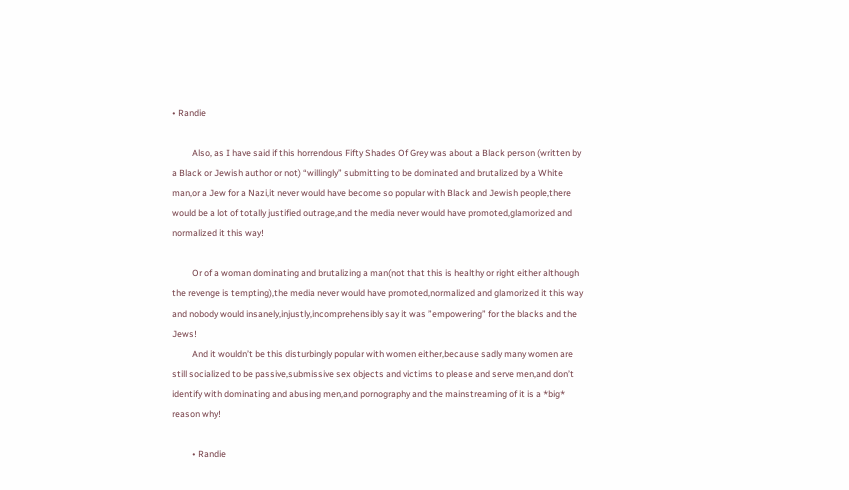• Randie

          Also, as I have said if this horrendous Fifty Shades Of Grey was about a Black person (written by a Black or Jewish author or not) “willingly” submitting to be dominated and brutalized by a White man,or a Jew for a Nazi,it never would have become so popular with Black and Jewish people,there would be a lot of totally justified outrage,and the media never would have promoted,glamorized and normalized it this way!

          Or of a woman dominating and brutalizing a man(not that this is healthy or right either although the revenge is tempting),the media never would have promoted,normalized and glamorized it this way and nobody would insanely,injustly,incomprehensibly say it was ”empowering” for the blacks and the Jews!
          And it wouldn’t be this disturbingly popular with women either,because sadly many women are still socialized to be passive,submissive sex objects and victims to please and serve men,and don’t identify with dominating and abusing men,and pornography and the mainstreaming of it is a *big* reason why!

          • Randie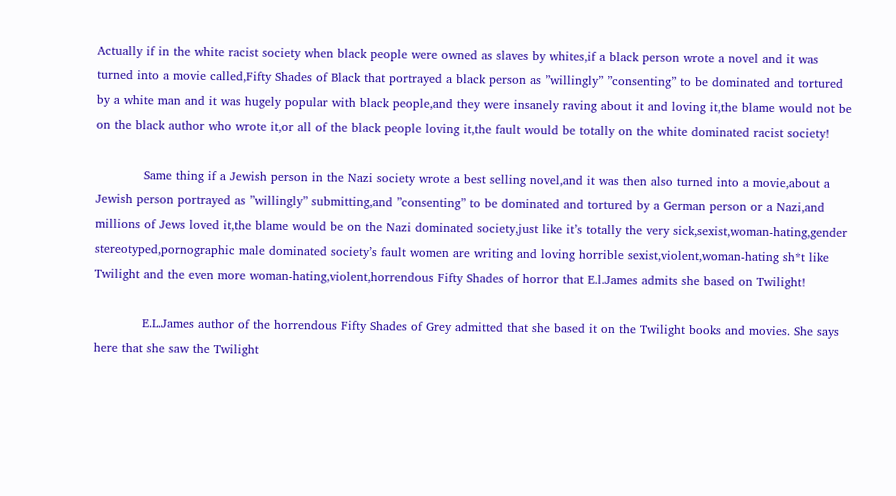Actually if in the white racist society when black people were owned as slaves by whites,if a black person wrote a novel and it was turned into a movie called,Fifty Shades of Black that portrayed a black person as ”willingly” ”consenting” to be dominated and tortured by a white man and it was hugely popular with black people,and they were insanely raving about it and loving it,the blame would not be on the black author who wrote it,or all of the black people loving it,the fault would be totally on the white dominated racist society!

            Same thing if a Jewish person in the Nazi society wrote a best selling novel,and it was then also turned into a movie,about a Jewish person portrayed as ”willingly” submitting,and ”consenting” to be dominated and tortured by a German person or a Nazi,and millions of Jews loved it,the blame would be on the Nazi dominated society,just like it’s totally the very sick,sexist,woman-hating,gender stereotyped,pornographic male dominated society’s fault women are writing and loving horrible sexist,violent,woman-hating sh*t like Twilight and the even more woman-hating,violent,horrendous Fifty Shades of horror that E.l.James admits she based on Twilight!

            E.L.James author of the horrendous Fifty Shades of Grey admitted that she based it on the Twilight books and movies. She says here that she saw the Twilight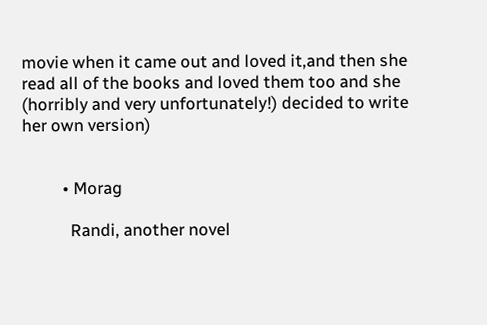movie when it came out and loved it,and then she read all of the books and loved them too and she (horribly and very unfortunately!) decided to write her own version)


          • Morag

            Randi, another novel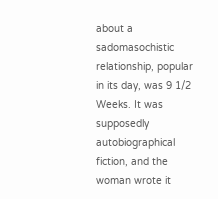about a sadomasochistic relationship, popular in its day, was 9 1/2 Weeks. It was supposedly autobiographical fiction, and the woman wrote it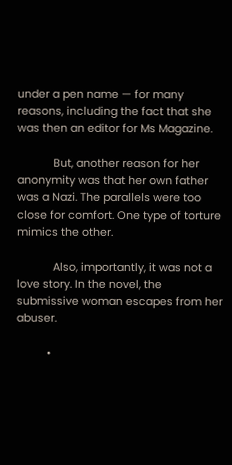under a pen name — for many reasons, including the fact that she was then an editor for Ms Magazine.

            But, another reason for her anonymity was that her own father was a Nazi. The parallels were too close for comfort. One type of torture mimics the other.

            Also, importantly, it was not a love story. In the novel, the submissive woman escapes from her abuser.

          •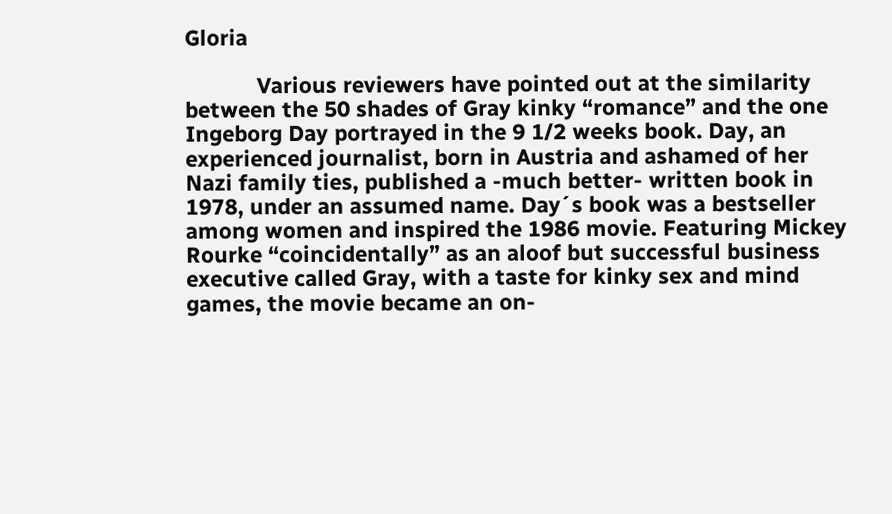Gloria

            Various reviewers have pointed out at the similarity between the 50 shades of Gray kinky “romance” and the one Ingeborg Day portrayed in the 9 1/2 weeks book. Day, an experienced journalist, born in Austria and ashamed of her Nazi family ties, published a -much better- written book in 1978, under an assumed name. Day´s book was a bestseller among women and inspired the 1986 movie. Featuring Mickey Rourke “coincidentally” as an aloof but successful business executive called Gray, with a taste for kinky sex and mind games, the movie became an on-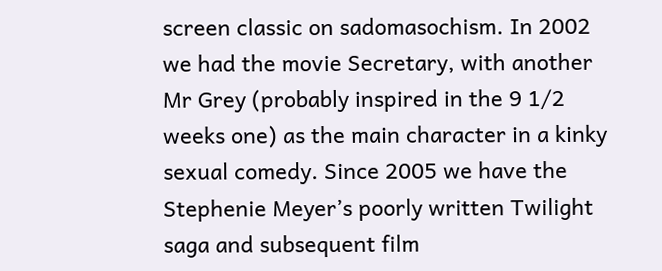screen classic on sadomasochism. In 2002 we had the movie Secretary, with another Mr Grey (probably inspired in the 9 1/2 weeks one) as the main character in a kinky sexual comedy. Since 2005 we have the Stephenie Meyer’s poorly written Twilight saga and subsequent film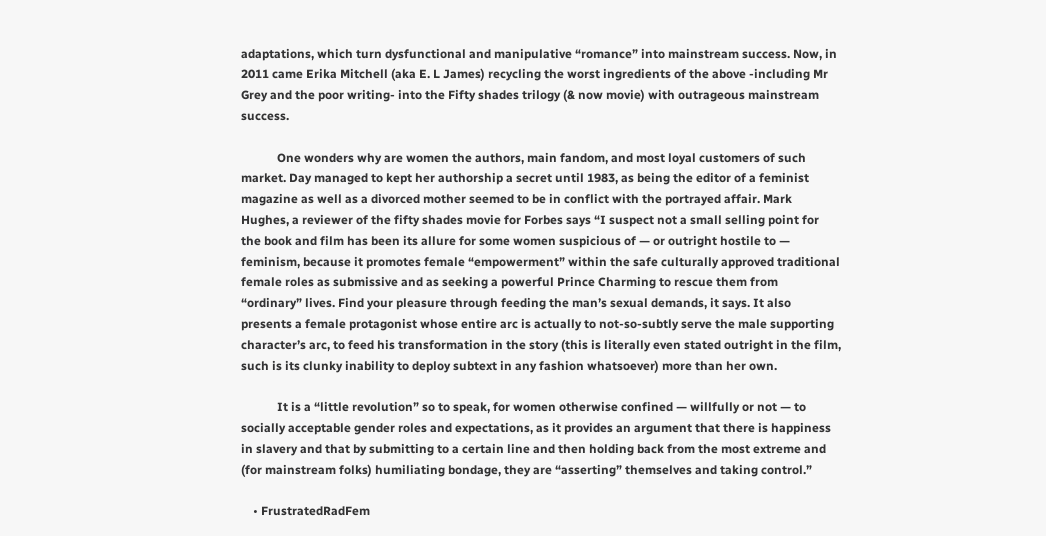adaptations, which turn dysfunctional and manipulative “romance” into mainstream success. Now, in 2011 came Erika Mitchell (aka E. L James) recycling the worst ingredients of the above -including Mr Grey and the poor writing- into the Fifty shades trilogy (& now movie) with outrageous mainstream success.

            One wonders why are women the authors, main fandom, and most loyal customers of such market. Day managed to kept her authorship a secret until 1983, as being the editor of a feminist magazine as well as a divorced mother seemed to be in conflict with the portrayed affair. Mark Hughes, a reviewer of the fifty shades movie for Forbes says “I suspect not a small selling point for the book and film has been its allure for some women suspicious of — or outright hostile to — feminism, because it promotes female “empowerment” within the safe culturally approved traditional female roles as submissive and as seeking a powerful Prince Charming to rescue them from “ordinary” lives. Find your pleasure through feeding the man’s sexual demands, it says. It also presents a female protagonist whose entire arc is actually to not-so-subtly serve the male supporting character’s arc, to feed his transformation in the story (this is literally even stated outright in the film, such is its clunky inability to deploy subtext in any fashion whatsoever) more than her own.

            It is a “little revolution” so to speak, for women otherwise confined — willfully or not — to socially acceptable gender roles and expectations, as it provides an argument that there is happiness in slavery and that by submitting to a certain line and then holding back from the most extreme and (for mainstream folks) humiliating bondage, they are “asserting” themselves and taking control.”

    • FrustratedRadFem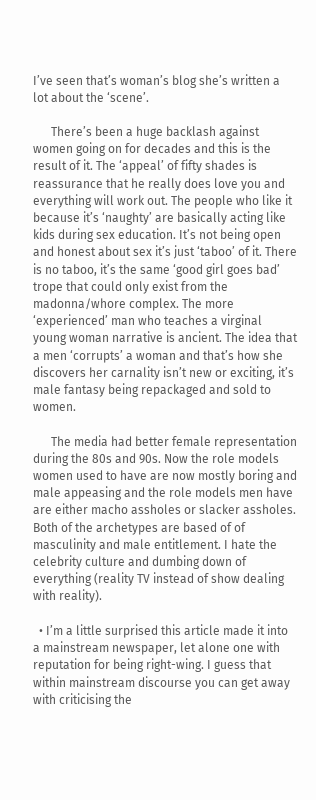I’ve seen that’s woman’s blog she’s written a lot about the ‘scene’.

      There’s been a huge backlash against women going on for decades and this is the result of it. The ‘appeal’ of fifty shades is reassurance that he really does love you and everything will work out. The people who like it because it’s ‘naughty’ are basically acting like kids during sex education. It’s not being open and honest about sex it’s just ‘taboo’ of it. There is no taboo, it’s the same ‘good girl goes bad’ trope that could only exist from the madonna/whore complex. The more ‘experienced’ man who teaches a virginal young woman narrative is ancient. The idea that a men ‘corrupts’ a woman and that’s how she discovers her carnality isn’t new or exciting, it’s male fantasy being repackaged and sold to women.

      The media had better female representation during the 80s and 90s. Now the role models women used to have are now mostly boring and male appeasing and the role models men have are either macho assholes or slacker assholes. Both of the archetypes are based of of masculinity and male entitlement. I hate the celebrity culture and dumbing down of everything (reality TV instead of show dealing with reality).

  • I’m a little surprised this article made it into a mainstream newspaper, let alone one with reputation for being right-wing. I guess that within mainstream discourse you can get away with criticising the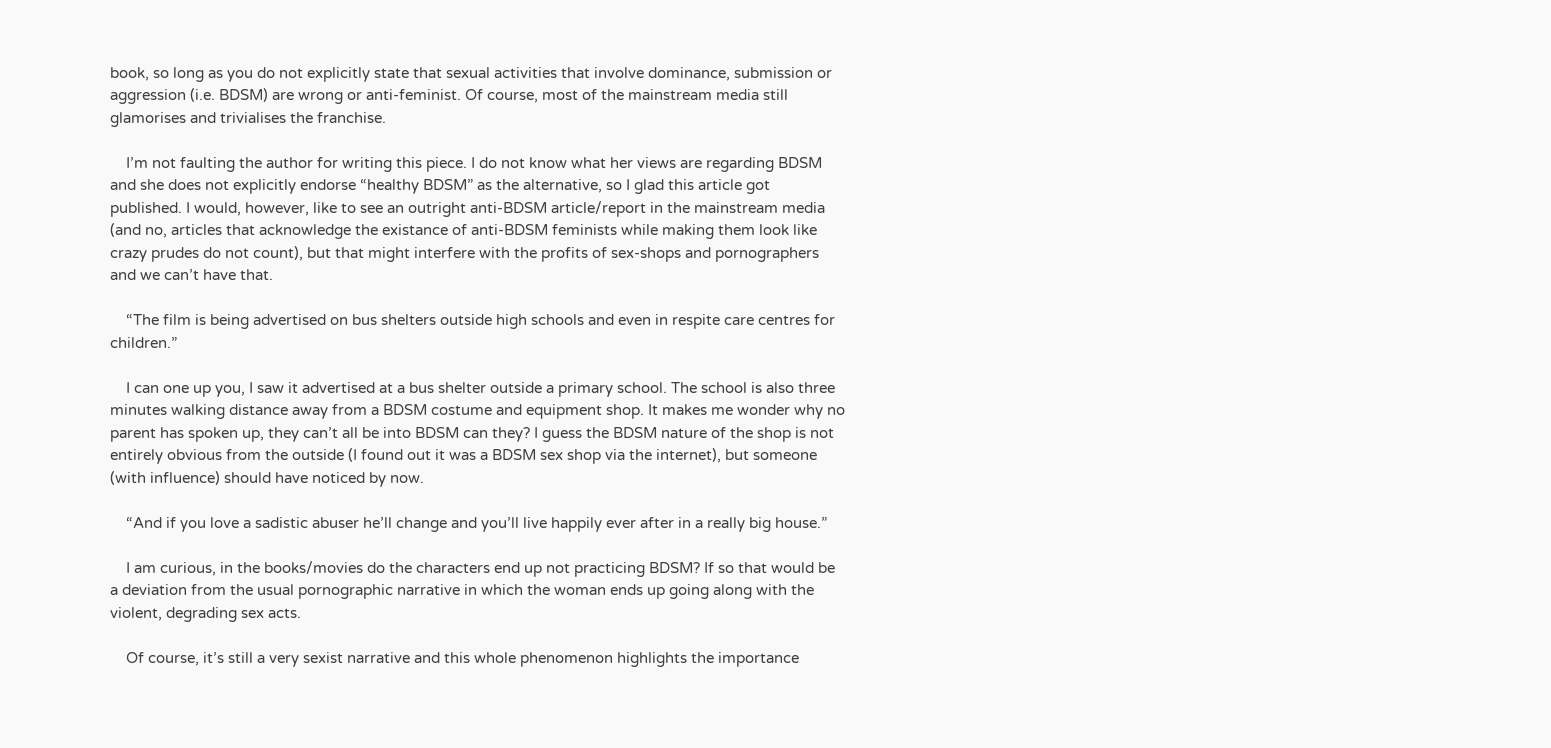book, so long as you do not explicitly state that sexual activities that involve dominance, submission or aggression (i.e. BDSM) are wrong or anti-feminist. Of course, most of the mainstream media still glamorises and trivialises the franchise.

    I’m not faulting the author for writing this piece. I do not know what her views are regarding BDSM and she does not explicitly endorse “healthy BDSM” as the alternative, so I glad this article got published. I would, however, like to see an outright anti-BDSM article/report in the mainstream media (and no, articles that acknowledge the existance of anti-BDSM feminists while making them look like crazy prudes do not count), but that might interfere with the profits of sex-shops and pornographers and we can’t have that.

    “The film is being advertised on bus shelters outside high schools and even in respite care centres for children.”

    I can one up you, I saw it advertised at a bus shelter outside a primary school. The school is also three minutes walking distance away from a BDSM costume and equipment shop. It makes me wonder why no parent has spoken up, they can’t all be into BDSM can they? I guess the BDSM nature of the shop is not entirely obvious from the outside (I found out it was a BDSM sex shop via the internet), but someone (with influence) should have noticed by now.

    “And if you love a sadistic abuser he’ll change and you’ll live happily ever after in a really big house.”

    I am curious, in the books/movies do the characters end up not practicing BDSM? If so that would be a deviation from the usual pornographic narrative in which the woman ends up going along with the violent, degrading sex acts.

    Of course, it’s still a very sexist narrative and this whole phenomenon highlights the importance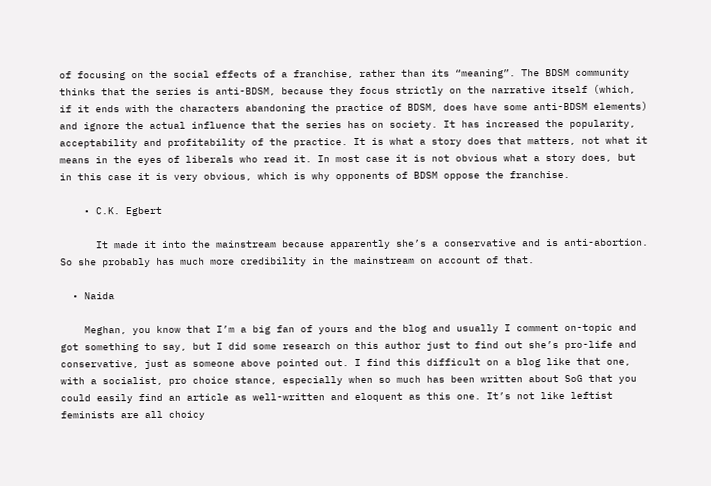of focusing on the social effects of a franchise, rather than its “meaning”. The BDSM community thinks that the series is anti-BDSM, because they focus strictly on the narrative itself (which, if it ends with the characters abandoning the practice of BDSM, does have some anti-BDSM elements) and ignore the actual influence that the series has on society. It has increased the popularity, acceptability and profitability of the practice. It is what a story does that matters, not what it means in the eyes of liberals who read it. In most case it is not obvious what a story does, but in this case it is very obvious, which is why opponents of BDSM oppose the franchise.

    • C.K. Egbert

      It made it into the mainstream because apparently she’s a conservative and is anti-abortion. So she probably has much more credibility in the mainstream on account of that.

  • Naida

    Meghan, you know that I’m a big fan of yours and the blog and usually I comment on-topic and got something to say, but I did some research on this author just to find out she’s pro-life and conservative, just as someone above pointed out. I find this difficult on a blog like that one, with a socialist, pro choice stance, especially when so much has been written about SoG that you could easily find an article as well-written and eloquent as this one. It’s not like leftist feminists are all choicy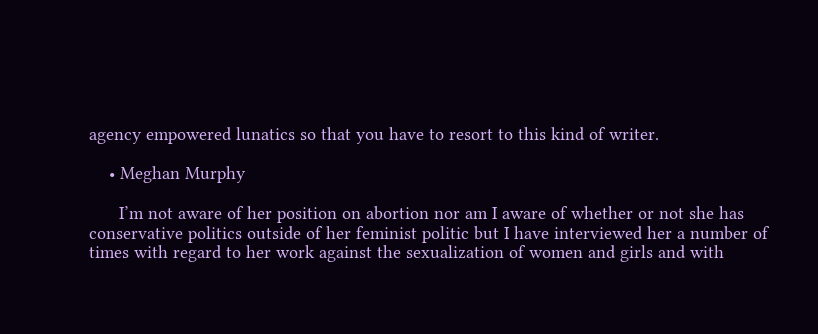agency empowered lunatics so that you have to resort to this kind of writer.

    • Meghan Murphy

      I’m not aware of her position on abortion nor am I aware of whether or not she has conservative politics outside of her feminist politic but I have interviewed her a number of times with regard to her work against the sexualization of women and girls and with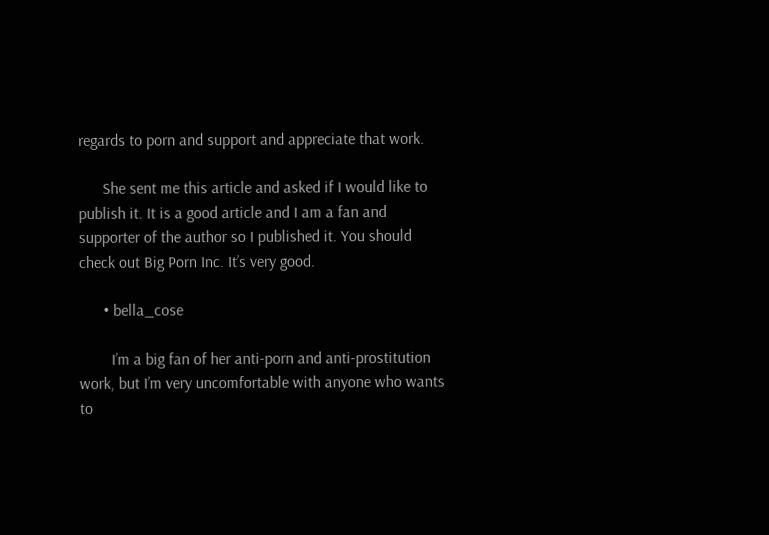regards to porn and support and appreciate that work.

      She sent me this article and asked if I would like to publish it. It is a good article and I am a fan and supporter of the author so I published it. You should check out Big Porn Inc. It’s very good.

      • bella_cose

        I’m a big fan of her anti-porn and anti-prostitution work, but I’m very uncomfortable with anyone who wants to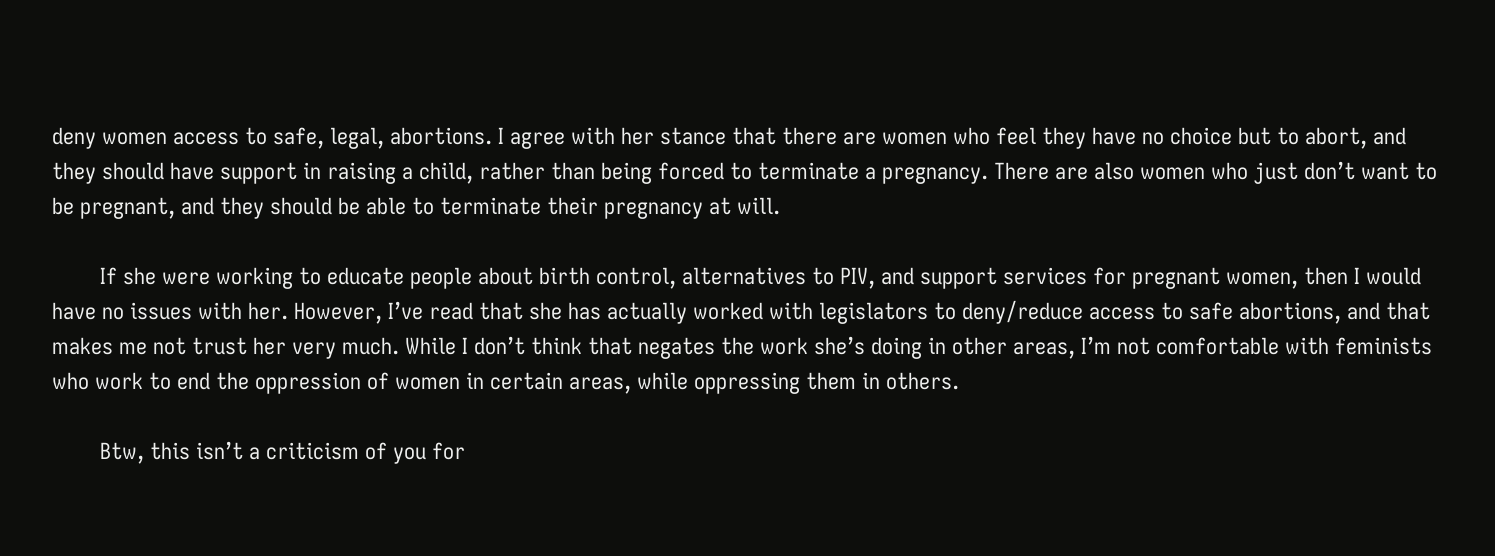deny women access to safe, legal, abortions. I agree with her stance that there are women who feel they have no choice but to abort, and they should have support in raising a child, rather than being forced to terminate a pregnancy. There are also women who just don’t want to be pregnant, and they should be able to terminate their pregnancy at will.

        If she were working to educate people about birth control, alternatives to PIV, and support services for pregnant women, then I would have no issues with her. However, I’ve read that she has actually worked with legislators to deny/reduce access to safe abortions, and that makes me not trust her very much. While I don’t think that negates the work she’s doing in other areas, I’m not comfortable with feminists who work to end the oppression of women in certain areas, while oppressing them in others.

        Btw, this isn’t a criticism of you for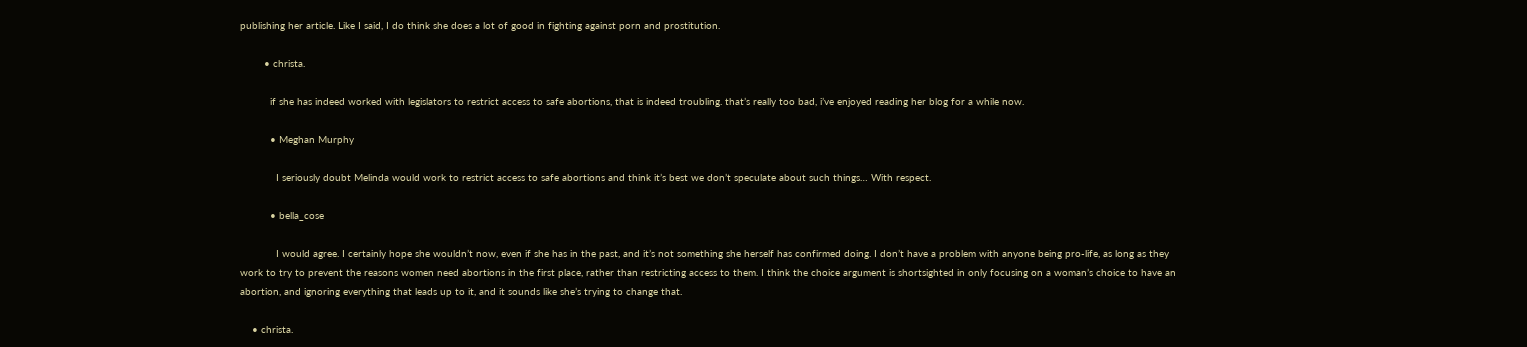publishing her article. Like I said, I do think she does a lot of good in fighting against porn and prostitution.

        • christa.

          if she has indeed worked with legislators to restrict access to safe abortions, that is indeed troubling. that’s really too bad, i’ve enjoyed reading her blog for a while now.

          • Meghan Murphy

            I seriously doubt Melinda would work to restrict access to safe abortions and think it’s best we don’t speculate about such things… With respect.

          • bella_cose

            I would agree. I certainly hope she wouldn’t now, even if she has in the past, and it’s not something she herself has confirmed doing. I don’t have a problem with anyone being pro-life, as long as they work to try to prevent the reasons women need abortions in the first place, rather than restricting access to them. I think the choice argument is shortsighted in only focusing on a woman’s choice to have an abortion, and ignoring everything that leads up to it, and it sounds like she’s trying to change that.

    • christa.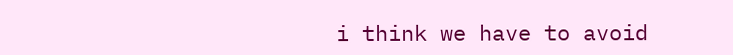i think we have to avoid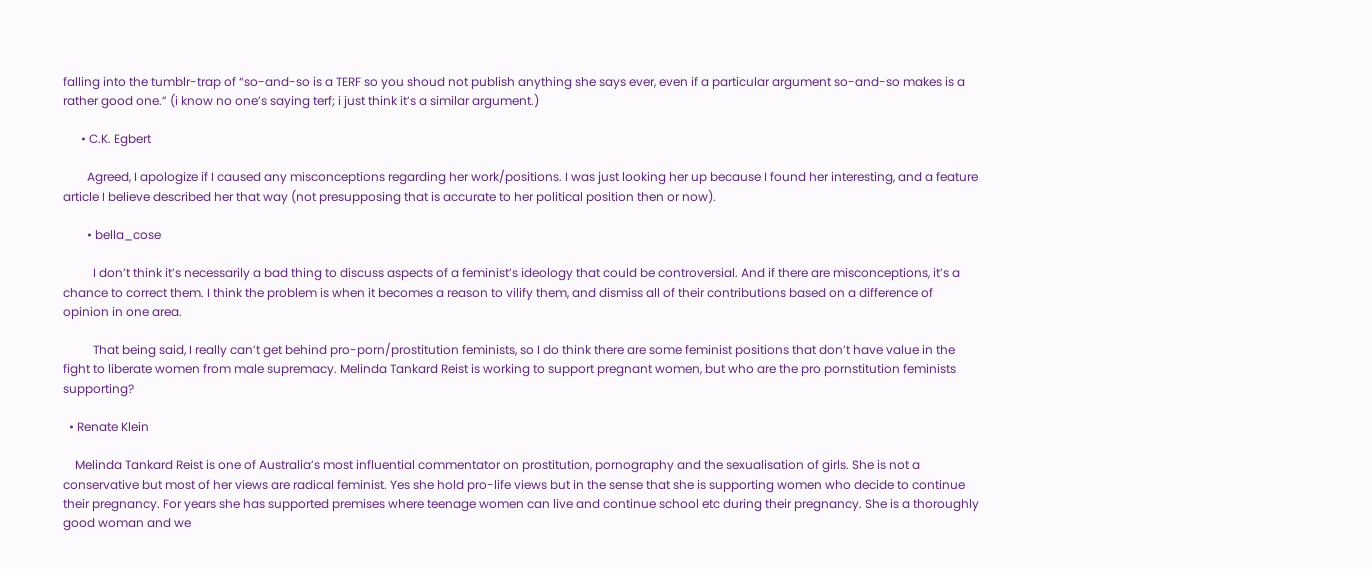falling into the tumblr-trap of “so-and-so is a TERF so you shoud not publish anything she says ever, even if a particular argument so-and-so makes is a rather good one.” (i know no one’s saying terf; i just think it’s a similar argument.)

      • C.K. Egbert

        Agreed, I apologize if I caused any misconceptions regarding her work/positions. I was just looking her up because I found her interesting, and a feature article I believe described her that way (not presupposing that is accurate to her political position then or now).

        • bella_cose

          I don’t think it’s necessarily a bad thing to discuss aspects of a feminist’s ideology that could be controversial. And if there are misconceptions, it’s a chance to correct them. I think the problem is when it becomes a reason to vilify them, and dismiss all of their contributions based on a difference of opinion in one area.

          That being said, I really can’t get behind pro-porn/prostitution feminists, so I do think there are some feminist positions that don’t have value in the fight to liberate women from male supremacy. Melinda Tankard Reist is working to support pregnant women, but who are the pro pornstitution feminists supporting?

  • Renate Klein

    Melinda Tankard Reist is one of Australia’s most influential commentator on prostitution, pornography and the sexualisation of girls. She is not a conservative but most of her views are radical feminist. Yes she hold pro-life views but in the sense that she is supporting women who decide to continue their pregnancy. For years she has supported premises where teenage women can live and continue school etc during their pregnancy. She is a thoroughly good woman and we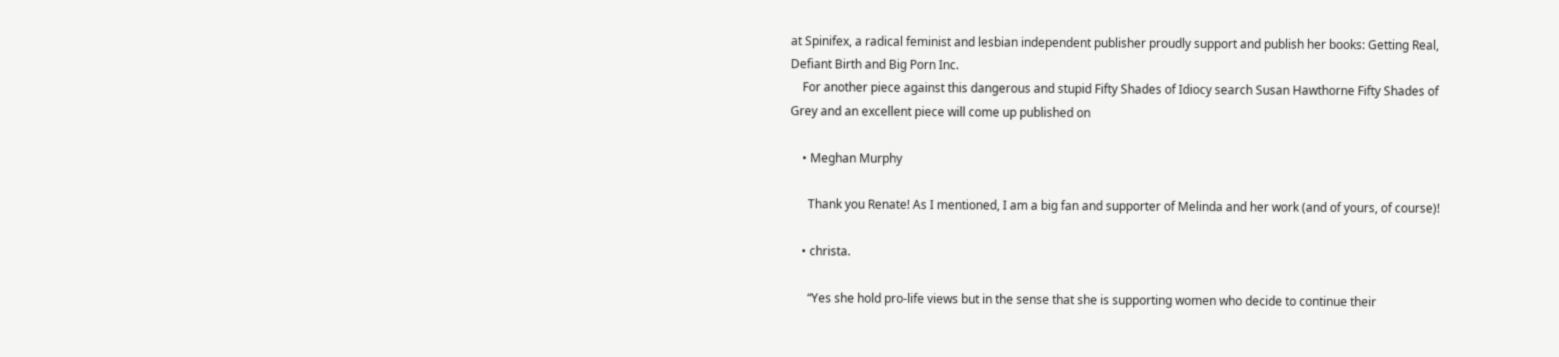at Spinifex, a radical feminist and lesbian independent publisher proudly support and publish her books: Getting Real, Defiant Birth and Big Porn Inc.
    For another piece against this dangerous and stupid Fifty Shades of Idiocy search Susan Hawthorne Fifty Shades of Grey and an excellent piece will come up published on

    • Meghan Murphy

      Thank you Renate! As I mentioned, I am a big fan and supporter of Melinda and her work (and of yours, of course)!

    • christa.

      “Yes she hold pro-life views but in the sense that she is supporting women who decide to continue their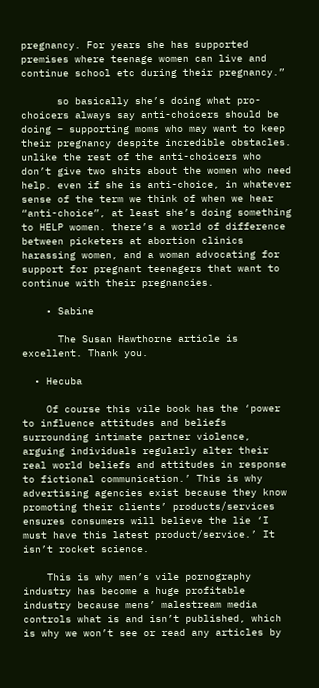pregnancy. For years she has supported premises where teenage women can live and continue school etc during their pregnancy.”

      so basically she’s doing what pro-choicers always say anti-choicers should be doing – supporting moms who may want to keep their pregnancy despite incredible obstacles. unlike the rest of the anti-choicers who don’t give two shits about the women who need help. even if she is anti-choice, in whatever sense of the term we think of when we hear “anti-choice”, at least she’s doing something to HELP women. there’s a world of difference between picketers at abortion clinics harassing women, and a woman advocating for support for pregnant teenagers that want to continue with their pregnancies.

    • Sabine

      The Susan Hawthorne article is excellent. Thank you.

  • Hecuba

    Of course this vile book has the ‘power to influence attitudes and beliefs surrounding intimate partner violence, arguing individuals regularly alter their real world beliefs and attitudes in response to fictional communication.’ This is why advertising agencies exist because they know promoting their clients’ products/services ensures consumers will believe the lie ‘I must have this latest product/service.’ It isn’t rocket science.

    This is why men’s vile pornography industry has become a huge profitable industry because mens’ malestream media controls what is and isn’t published, which is why we won’t see or read any articles by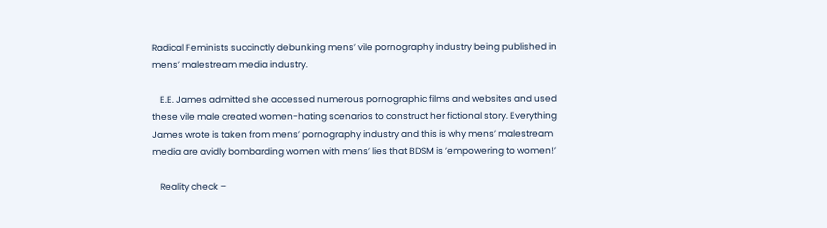Radical Feminists succinctly debunking mens’ vile pornography industry being published in mens’ malestream media industry.

    E.E. James admitted she accessed numerous pornographic films and websites and used these vile male created women-hating scenarios to construct her fictional story. Everything James wrote is taken from mens’ pornography industry and this is why mens’ malestream media are avidly bombarding women with mens’ lies that BDSM is ’empowering to women!’

    Reality check –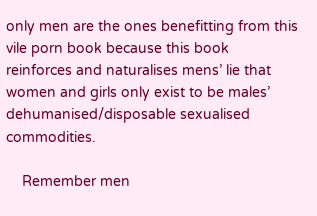only men are the ones benefitting from this vile porn book because this book reinforces and naturalises mens’ lie that women and girls only exist to be males’ dehumanised/disposable sexualised commodities.

    Remember men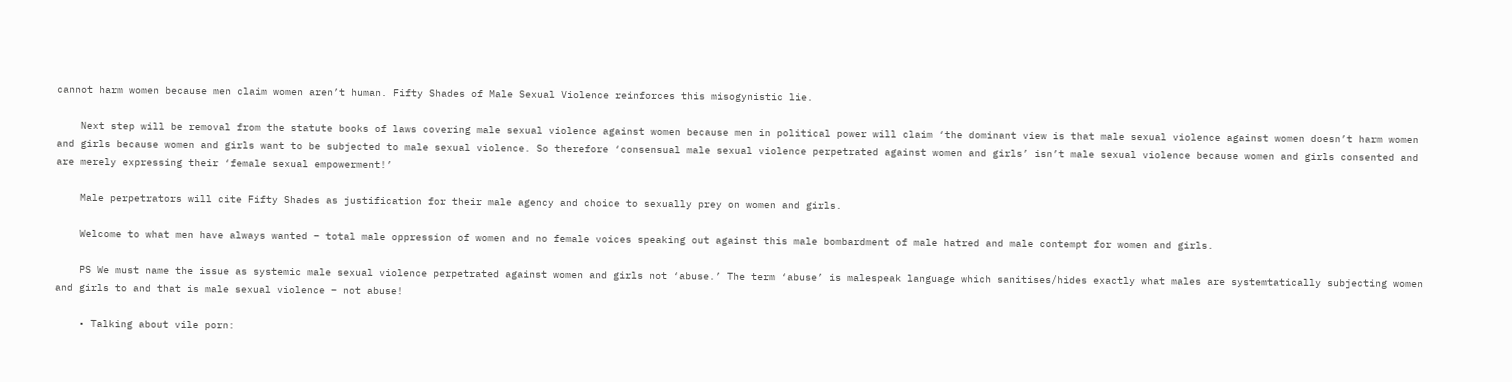cannot harm women because men claim women aren’t human. Fifty Shades of Male Sexual Violence reinforces this misogynistic lie.

    Next step will be removal from the statute books of laws covering male sexual violence against women because men in political power will claim ‘the dominant view is that male sexual violence against women doesn’t harm women and girls because women and girls want to be subjected to male sexual violence. So therefore ‘consensual male sexual violence perpetrated against women and girls’ isn’t male sexual violence because women and girls consented and are merely expressing their ‘female sexual empowerment!’

    Male perpetrators will cite Fifty Shades as justification for their male agency and choice to sexually prey on women and girls.

    Welcome to what men have always wanted – total male oppression of women and no female voices speaking out against this male bombardment of male hatred and male contempt for women and girls.

    PS We must name the issue as systemic male sexual violence perpetrated against women and girls not ‘abuse.’ The term ‘abuse’ is malespeak language which sanitises/hides exactly what males are systemtatically subjecting women and girls to and that is male sexual violence – not abuse!

    • Talking about vile porn: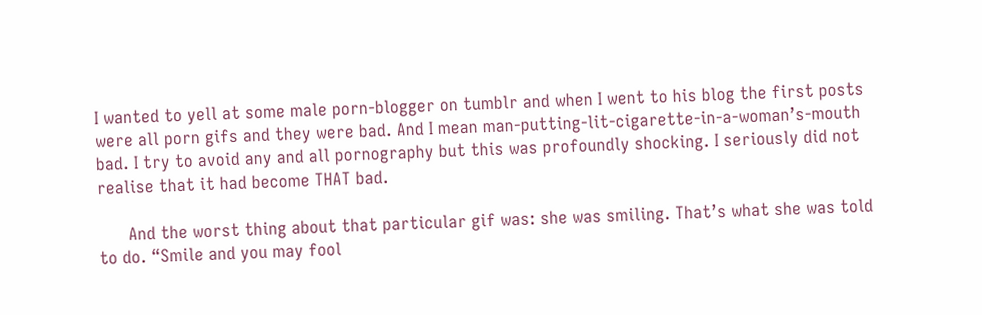I wanted to yell at some male porn-blogger on tumblr and when I went to his blog the first posts were all porn gifs and they were bad. And I mean man-putting-lit-cigarette-in-a-woman’s-mouth bad. I try to avoid any and all pornography but this was profoundly shocking. I seriously did not realise that it had become THAT bad.

      And the worst thing about that particular gif was: she was smiling. That’s what she was told to do. “Smile and you may fool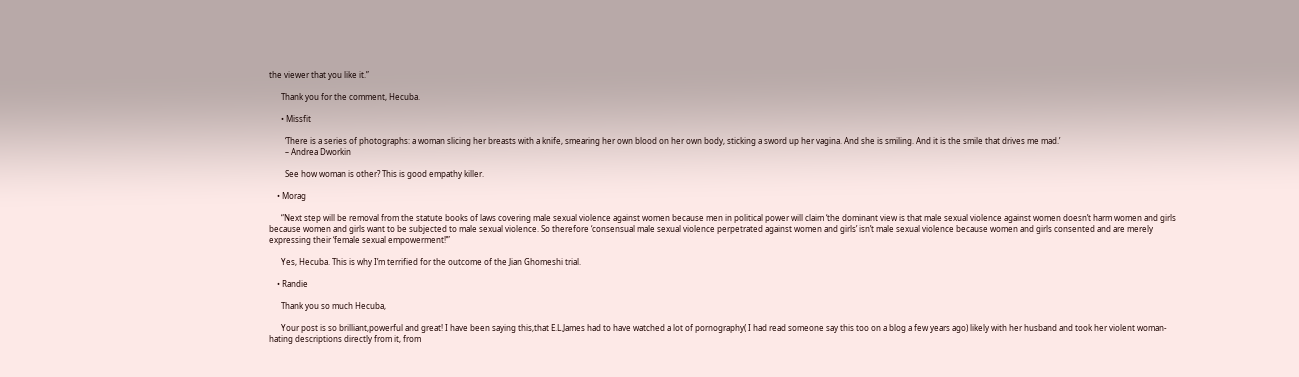the viewer that you like it.”

      Thank you for the comment, Hecuba.

      • Missfit

        ‘There is a series of photographs: a woman slicing her breasts with a knife, smearing her own blood on her own body, sticking a sword up her vagina. And she is smiling. And it is the smile that drives me mad.’
        – Andrea Dworkin

        See how woman is other? This is good empathy killer.

    • Morag

      “Next step will be removal from the statute books of laws covering male sexual violence against women because men in political power will claim ‘the dominant view is that male sexual violence against women doesn’t harm women and girls because women and girls want to be subjected to male sexual violence. So therefore ‘consensual male sexual violence perpetrated against women and girls’ isn’t male sexual violence because women and girls consented and are merely expressing their ‘female sexual empowerment!’”

      Yes, Hecuba. This is why I’m terrified for the outcome of the Jian Ghomeshi trial.

    • Randie

      Thank you so much Hecuba,

      Your post is so brilliant,powerful and great! I have been saying this,that E.L.James had to have watched a lot of pornography( I had read someone say this too on a blog a few years ago) likely with her husband and took her violent woman-hating descriptions directly from it, from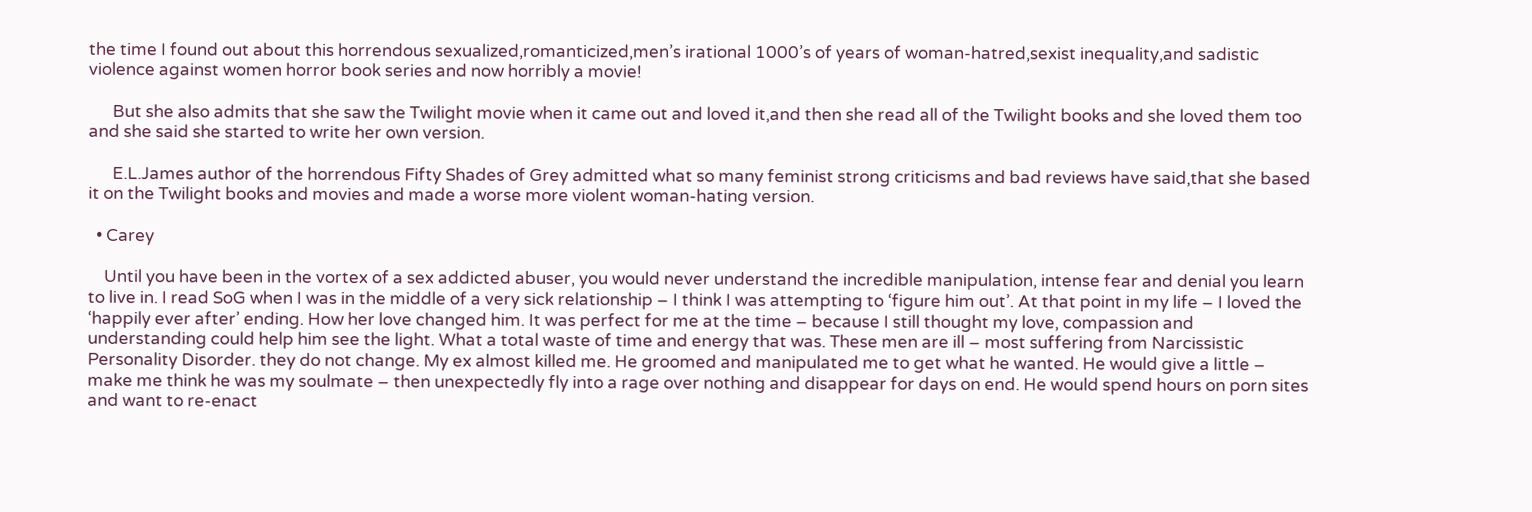the time I found out about this horrendous sexualized,romanticized,men’s irational 1000’s of years of woman-hatred,sexist inequality,and sadistic violence against women horror book series and now horribly a movie!

      But she also admits that she saw the Twilight movie when it came out and loved it,and then she read all of the Twilight books and she loved them too and she said she started to write her own version.

      E.L.James author of the horrendous Fifty Shades of Grey admitted what so many feminist strong criticisms and bad reviews have said,that she based it on the Twilight books and movies and made a worse more violent woman-hating version.

  • Carey

    Until you have been in the vortex of a sex addicted abuser, you would never understand the incredible manipulation, intense fear and denial you learn to live in. I read SoG when I was in the middle of a very sick relationship – I think I was attempting to ‘figure him out’. At that point in my life – I loved the ‘happily ever after’ ending. How her love changed him. It was perfect for me at the time – because I still thought my love, compassion and understanding could help him see the light. What a total waste of time and energy that was. These men are ill – most suffering from Narcissistic Personality Disorder. they do not change. My ex almost killed me. He groomed and manipulated me to get what he wanted. He would give a little – make me think he was my soulmate – then unexpectedly fly into a rage over nothing and disappear for days on end. He would spend hours on porn sites and want to re-enact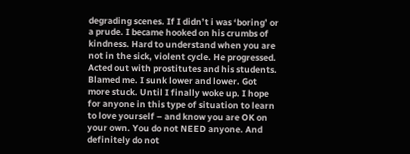degrading scenes. If I didn’t i was ‘boring’ or a prude. I became hooked on his crumbs of kindness. Hard to understand when you are not in the sick, violent cycle. He progressed. Acted out with prostitutes and his students. Blamed me. I sunk lower and lower. Got more stuck. Until I finally woke up. I hope for anyone in this type of situation to learn to love yourself – and know you are OK on your own. You do not NEED anyone. And definitely do not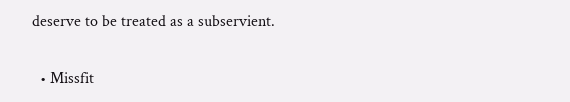deserve to be treated as a subservient.

  • Missfit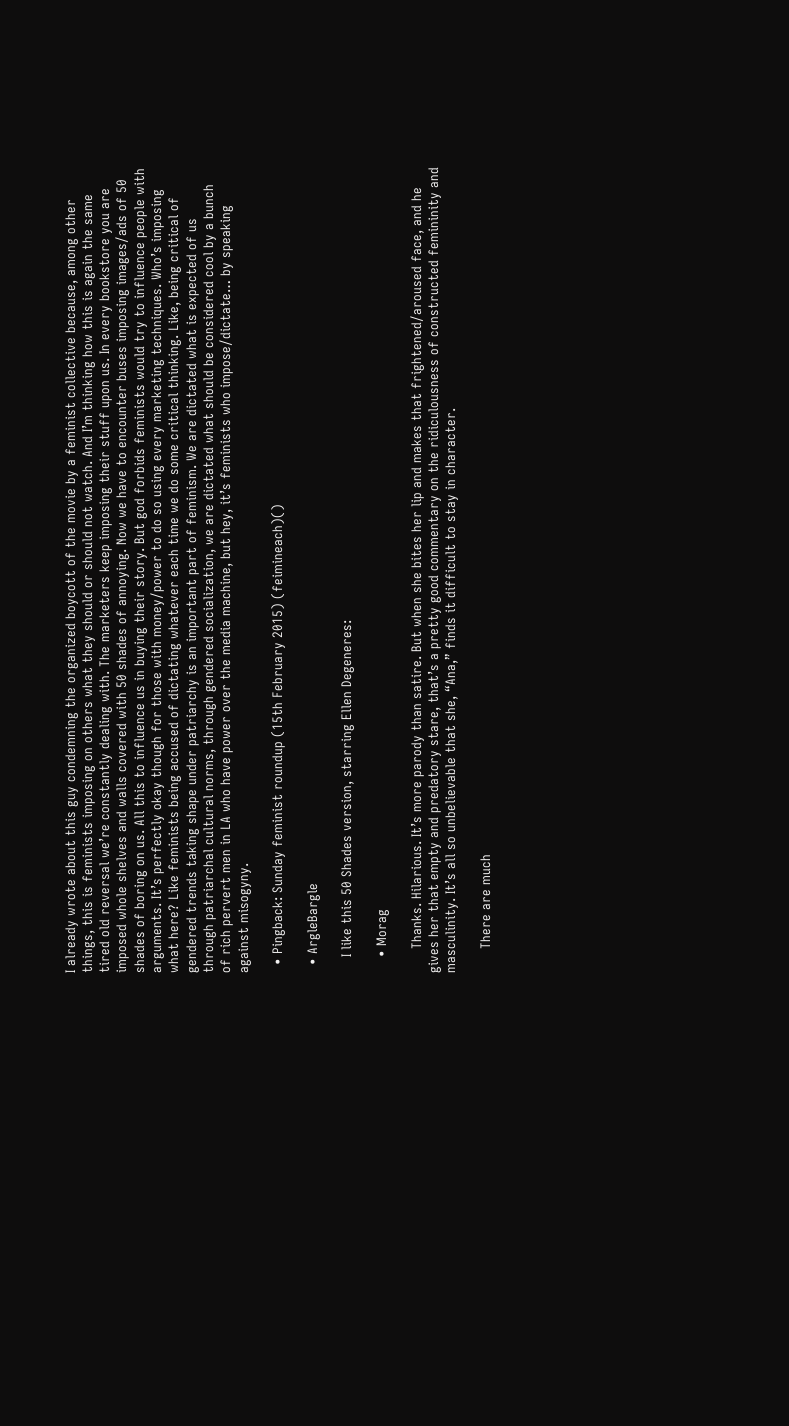I already wrote about this guy condemning the organized boycott of the movie by a feminist collective because, among other things, this is feminists imposing on others what they should or should not watch. And I’m thinking how this is again the same tired old reversal we’re constantly dealing with. The marketers keep imposing their stuff upon us. In every bookstore you are imposed whole shelves and walls covered with 50 shades of annoying. Now we have to encounter buses imposing images/ads of 50 shades of boring on us. All this to influence us in buying their story. But god forbids feminists would try to influence people with arguments. It’s perfectly okay though for those with money/power to do so using every marketing techniques. Who’s imposing what here? Like feminists being accused of dictating whatever each time we do some critical thinking. Like, being critical of gendered trends taking shape under patriarchy is an important part of feminism. We are dictated what is expected of us through patriarchal cultural norms, through gendered socialization, we are dictated what should be considered cool by a bunch of rich pervert men in LA who have power over the media machine, but hey, it’s feminists who impose/dictate… by speaking against misogyny.

  • Pingback: Sunday feminist roundup (15th February 2015) (feimineach)()

  • ArgleBargle

    I like this 50 Shades version, starring Ellen Degeneres:

    • Morag

      Thanks. Hilarious. It’s more parody than satire. But when she bites her lip and makes that frightened/aroused face, and he gives her that empty and predatory stare, that’s a pretty good commentary on the ridiculousness of constructed femininity and masculinity. It’s all so unbelievable that she, “Ana,” finds it difficult to stay in character.

      There are much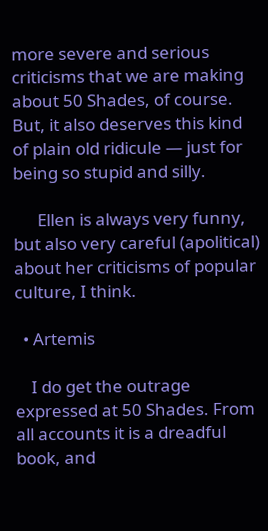more severe and serious criticisms that we are making about 50 Shades, of course. But, it also deserves this kind of plain old ridicule — just for being so stupid and silly.

      Ellen is always very funny, but also very careful (apolitical) about her criticisms of popular culture, I think.

  • Artemis

    I do get the outrage expressed at 50 Shades. From all accounts it is a dreadful book, and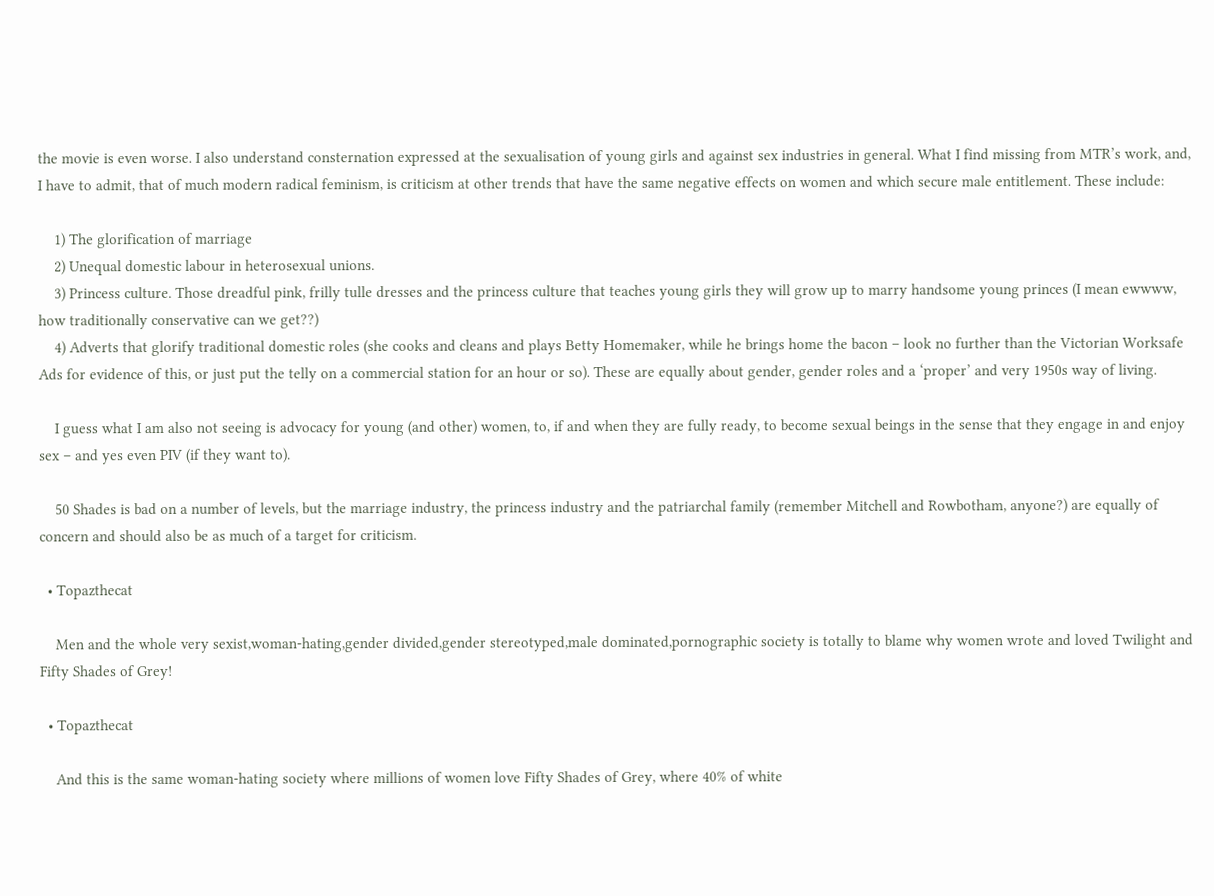the movie is even worse. I also understand consternation expressed at the sexualisation of young girls and against sex industries in general. What I find missing from MTR’s work, and, I have to admit, that of much modern radical feminism, is criticism at other trends that have the same negative effects on women and which secure male entitlement. These include:

    1) The glorification of marriage
    2) Unequal domestic labour in heterosexual unions.
    3) Princess culture. Those dreadful pink, frilly tulle dresses and the princess culture that teaches young girls they will grow up to marry handsome young princes (I mean ewwww, how traditionally conservative can we get??)
    4) Adverts that glorify traditional domestic roles (she cooks and cleans and plays Betty Homemaker, while he brings home the bacon – look no further than the Victorian Worksafe Ads for evidence of this, or just put the telly on a commercial station for an hour or so). These are equally about gender, gender roles and a ‘proper’ and very 1950s way of living.

    I guess what I am also not seeing is advocacy for young (and other) women, to, if and when they are fully ready, to become sexual beings in the sense that they engage in and enjoy sex – and yes even PIV (if they want to).

    50 Shades is bad on a number of levels, but the marriage industry, the princess industry and the patriarchal family (remember Mitchell and Rowbotham, anyone?) are equally of concern and should also be as much of a target for criticism.

  • Topazthecat

    Men and the whole very sexist,woman-hating,gender divided,gender stereotyped,male dominated,pornographic society is totally to blame why women wrote and loved Twilight and Fifty Shades of Grey!

  • Topazthecat

    And this is the same woman-hating society where millions of women love Fifty Shades of Grey, where 40% of white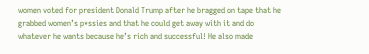women voted for president Donald Trump after he bragged on tape that he grabbed women’s p*ssies and that he could get away with it and do whatever he wants because he’s rich and successful! He also made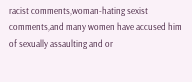racist comments,woman-hating sexist comments,and many women have accused him of sexually assaulting and or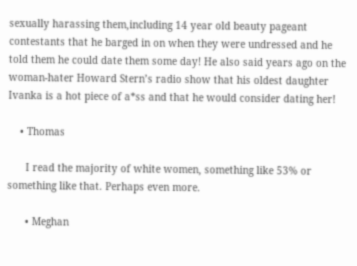sexually harassing them,including 14 year old beauty pageant contestants that he barged in on when they were undressed and he told them he could date them some day! He also said years ago on the woman-hater Howard Stern’s radio show that his oldest daughter Ivanka is a hot piece of a*ss and that he would consider dating her!

    • Thomas

      I read the majority of white women, something like 53% or something like that. Perhaps even more.

      • Meghan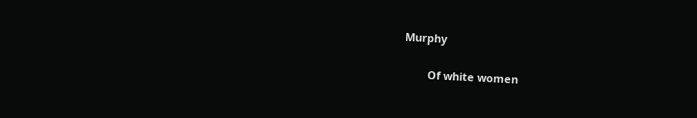Murphy

        Of white women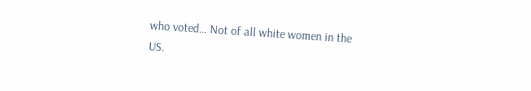who voted… Not of all white women in the US.